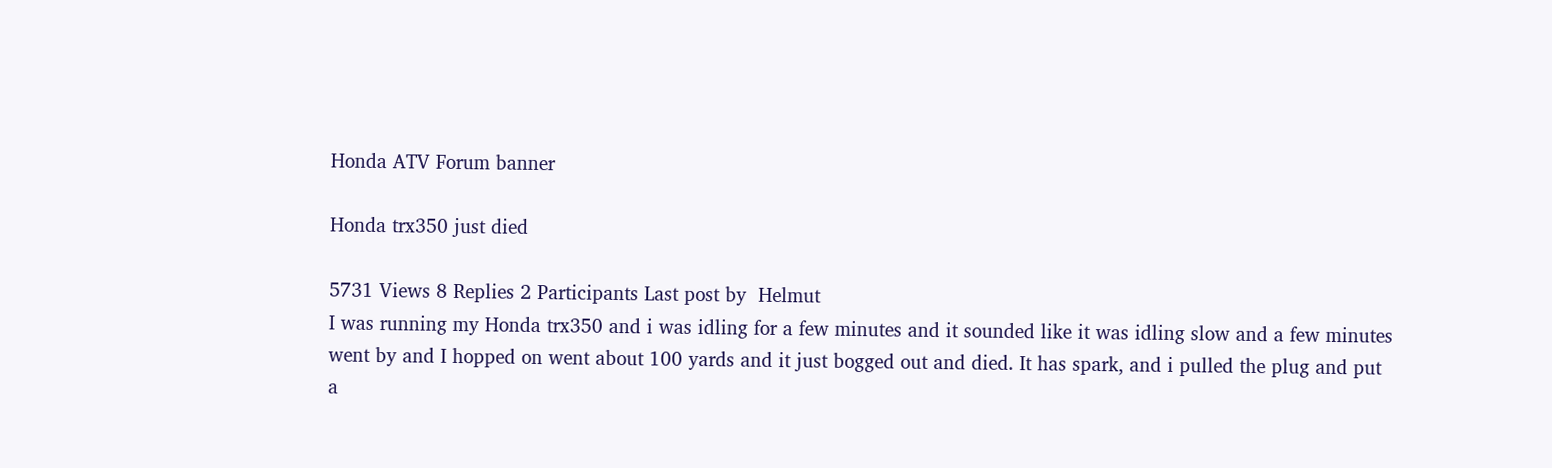Honda ATV Forum banner

Honda trx350 just died

5731 Views 8 Replies 2 Participants Last post by  Helmut
I was running my Honda trx350 and i was idling for a few minutes and it sounded like it was idling slow and a few minutes went by and I hopped on went about 100 yards and it just bogged out and died. It has spark, and i pulled the plug and put a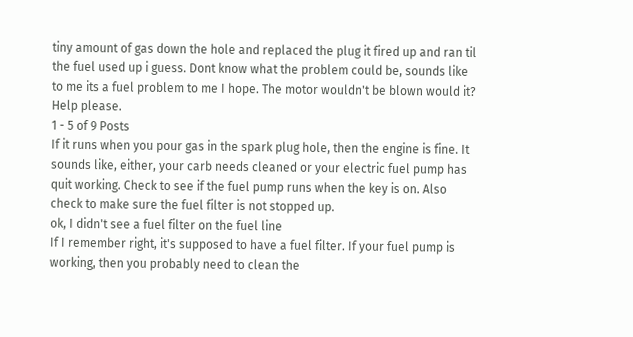tiny amount of gas down the hole and replaced the plug it fired up and ran til the fuel used up i guess. Dont know what the problem could be, sounds like to me its a fuel problem to me I hope. The motor wouldn't be blown would it? Help please.
1 - 5 of 9 Posts
If it runs when you pour gas in the spark plug hole, then the engine is fine. It sounds like, either, your carb needs cleaned or your electric fuel pump has quit working. Check to see if the fuel pump runs when the key is on. Also check to make sure the fuel filter is not stopped up.
ok, I didn't see a fuel filter on the fuel line
If I remember right, it's supposed to have a fuel filter. If your fuel pump is working, then you probably need to clean the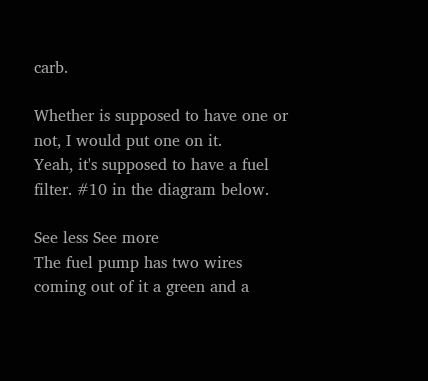carb.

Whether is supposed to have one or not, I would put one on it.
Yeah, it's supposed to have a fuel filter. #10 in the diagram below.

See less See more
The fuel pump has two wires coming out of it a green and a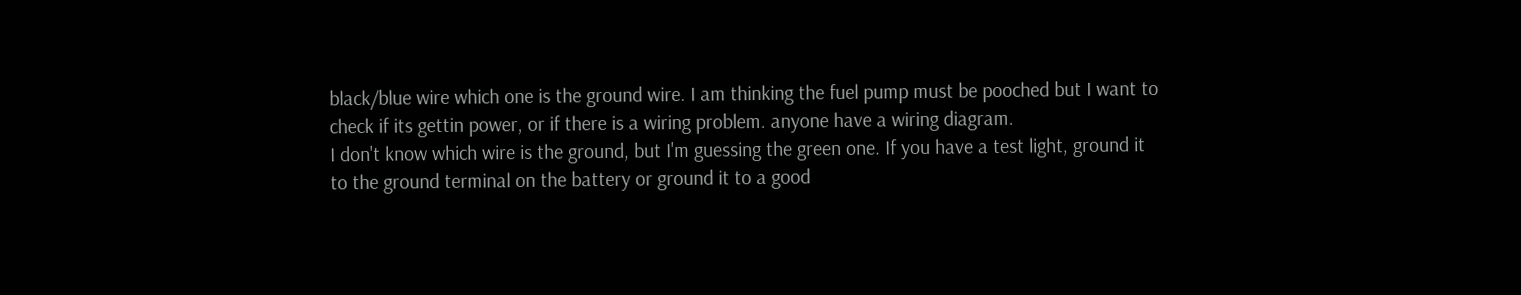black/blue wire which one is the ground wire. I am thinking the fuel pump must be pooched but I want to check if its gettin power, or if there is a wiring problem. anyone have a wiring diagram.
I don't know which wire is the ground, but I'm guessing the green one. If you have a test light, ground it to the ground terminal on the battery or ground it to a good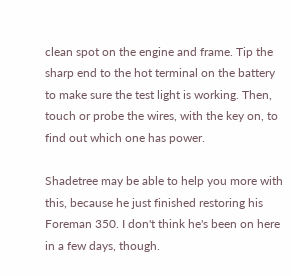clean spot on the engine and frame. Tip the sharp end to the hot terminal on the battery to make sure the test light is working. Then, touch or probe the wires, with the key on, to find out which one has power.

Shadetree may be able to help you more with this, because he just finished restoring his Foreman 350. I don't think he's been on here in a few days, though.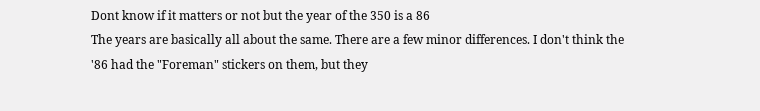Dont know if it matters or not but the year of the 350 is a 86
The years are basically all about the same. There are a few minor differences. I don't think the '86 had the "Foreman" stickers on them, but they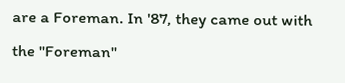are a Foreman. In '87, they came out with the "Foreman"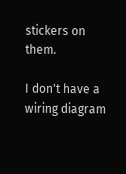stickers on them.

I don't have a wiring diagram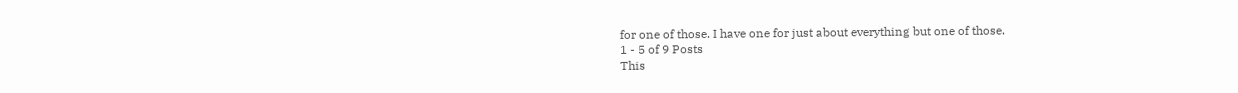for one of those. I have one for just about everything but one of those.
1 - 5 of 9 Posts
This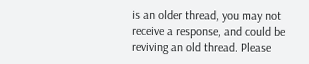is an older thread, you may not receive a response, and could be reviving an old thread. Please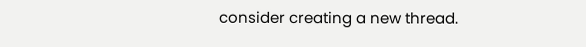consider creating a new thread.